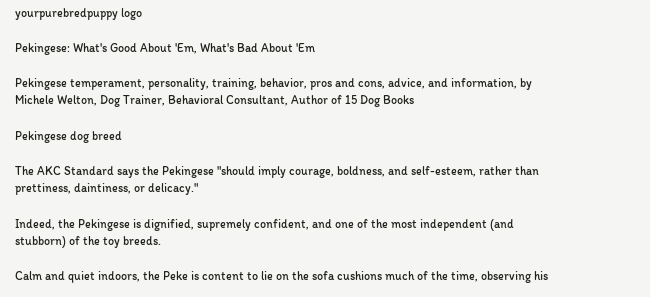yourpurebredpuppy logo

Pekingese: What's Good About 'Em, What's Bad About 'Em

Pekingese temperament, personality, training, behavior, pros and cons, advice, and information, by Michele Welton, Dog Trainer, Behavioral Consultant, Author of 15 Dog Books

Pekingese dog breed

The AKC Standard says the Pekingese "should imply courage, boldness, and self-esteem, rather than prettiness, daintiness, or delicacy."

Indeed, the Pekingese is dignified, supremely confident, and one of the most independent (and stubborn) of the toy breeds.

Calm and quiet indoors, the Peke is content to lie on the sofa cushions much of the time, observing his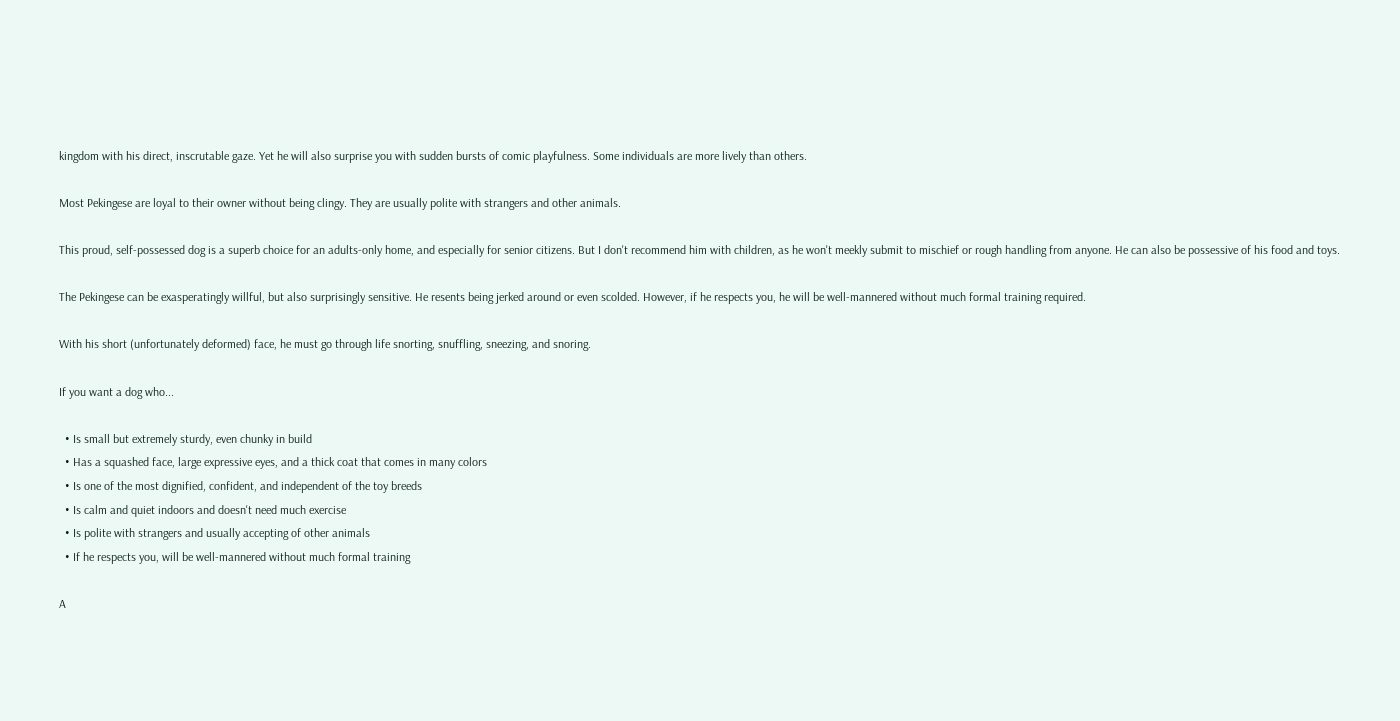kingdom with his direct, inscrutable gaze. Yet he will also surprise you with sudden bursts of comic playfulness. Some individuals are more lively than others.

Most Pekingese are loyal to their owner without being clingy. They are usually polite with strangers and other animals.

This proud, self-possessed dog is a superb choice for an adults-only home, and especially for senior citizens. But I don't recommend him with children, as he won't meekly submit to mischief or rough handling from anyone. He can also be possessive of his food and toys.

The Pekingese can be exasperatingly willful, but also surprisingly sensitive. He resents being jerked around or even scolded. However, if he respects you, he will be well-mannered without much formal training required.

With his short (unfortunately deformed) face, he must go through life snorting, snuffling, sneezing, and snoring.

If you want a dog who...

  • Is small but extremely sturdy, even chunky in build
  • Has a squashed face, large expressive eyes, and a thick coat that comes in many colors
  • Is one of the most dignified, confident, and independent of the toy breeds
  • Is calm and quiet indoors and doesn't need much exercise
  • Is polite with strangers and usually accepting of other animals
  • If he respects you, will be well-mannered without much formal training

A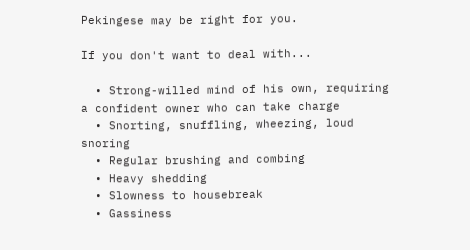Pekingese may be right for you.

If you don't want to deal with...

  • Strong-willed mind of his own, requiring a confident owner who can take charge
  • Snorting, snuffling, wheezing, loud snoring
  • Regular brushing and combing
  • Heavy shedding
  • Slowness to housebreak
  • Gassiness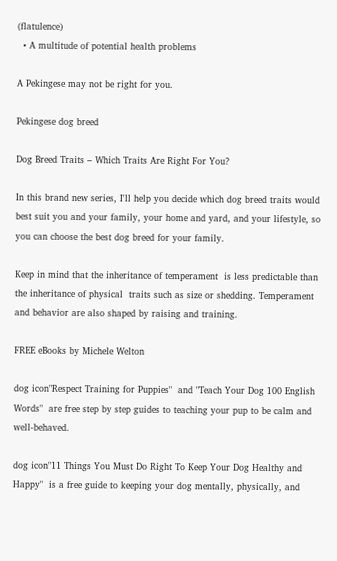(flatulence)
  • A multitude of potential health problems

A Pekingese may not be right for you.

Pekingese dog breed

Dog Breed Traits – Which Traits Are Right For You?

In this brand new series, I'll help you decide which dog breed traits would best suit you and your family, your home and yard, and your lifestyle, so you can choose the best dog breed for your family.

Keep in mind that the inheritance of temperament  is less predictable than the inheritance of physical  traits such as size or shedding. Temperament and behavior are also shaped by raising and training.

FREE eBooks by Michele Welton

dog icon"Respect Training for Puppies"  and "Teach Your Dog 100 English Words"  are free step by step guides to teaching your pup to be calm and well-behaved.

dog icon"11 Things You Must Do Right To Keep Your Dog Healthy and Happy"  is a free guide to keeping your dog mentally, physically, and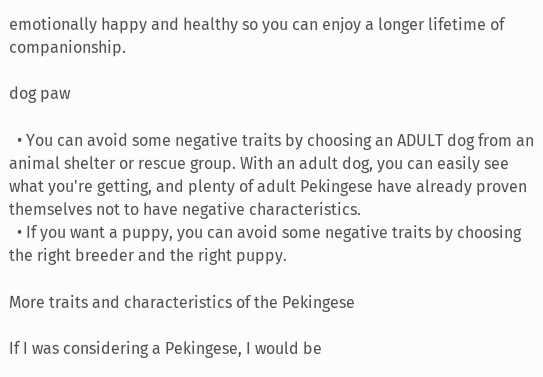emotionally happy and healthy so you can enjoy a longer lifetime of companionship.

dog paw

  • You can avoid some negative traits by choosing an ADULT dog from an animal shelter or rescue group. With an adult dog, you can easily see what you're getting, and plenty of adult Pekingese have already proven themselves not to have negative characteristics.
  • If you want a puppy, you can avoid some negative traits by choosing the right breeder and the right puppy.

More traits and characteristics of the Pekingese

If I was considering a Pekingese, I would be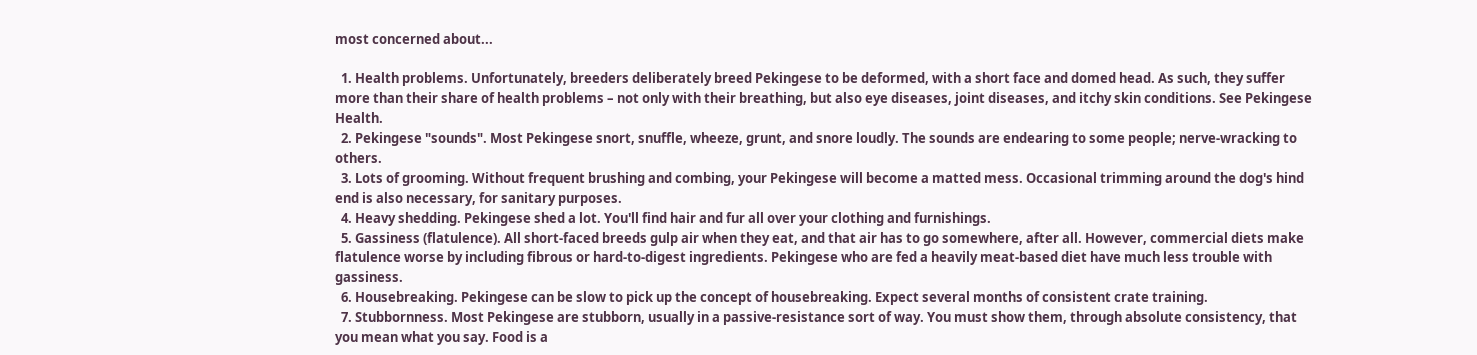most concerned about...

  1. Health problems. Unfortunately, breeders deliberately breed Pekingese to be deformed, with a short face and domed head. As such, they suffer more than their share of health problems – not only with their breathing, but also eye diseases, joint diseases, and itchy skin conditions. See Pekingese Health.
  2. Pekingese "sounds". Most Pekingese snort, snuffle, wheeze, grunt, and snore loudly. The sounds are endearing to some people; nerve-wracking to others.
  3. Lots of grooming. Without frequent brushing and combing, your Pekingese will become a matted mess. Occasional trimming around the dog's hind end is also necessary, for sanitary purposes.
  4. Heavy shedding. Pekingese shed a lot. You'll find hair and fur all over your clothing and furnishings.
  5. Gassiness (flatulence). All short-faced breeds gulp air when they eat, and that air has to go somewhere, after all. However, commercial diets make flatulence worse by including fibrous or hard-to-digest ingredients. Pekingese who are fed a heavily meat-based diet have much less trouble with gassiness.
  6. Housebreaking. Pekingese can be slow to pick up the concept of housebreaking. Expect several months of consistent crate training.
  7. Stubbornness. Most Pekingese are stubborn, usually in a passive-resistance sort of way. You must show them, through absolute consistency, that you mean what you say. Food is a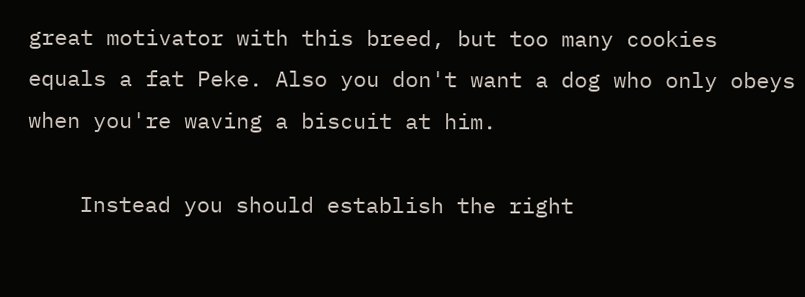great motivator with this breed, but too many cookies equals a fat Peke. Also you don't want a dog who only obeys when you're waving a biscuit at him.

    Instead you should establish the right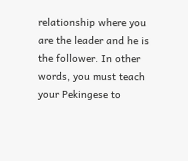relationship where you are the leader and he is the follower. In other words, you must teach your Pekingese to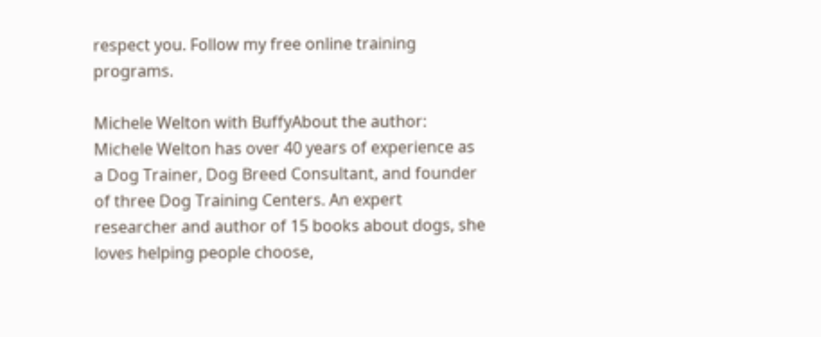respect you. Follow my free online training programs.

Michele Welton with BuffyAbout the author: Michele Welton has over 40 years of experience as a Dog Trainer, Dog Breed Consultant, and founder of three Dog Training Centers. An expert researcher and author of 15 books about dogs, she loves helping people choose,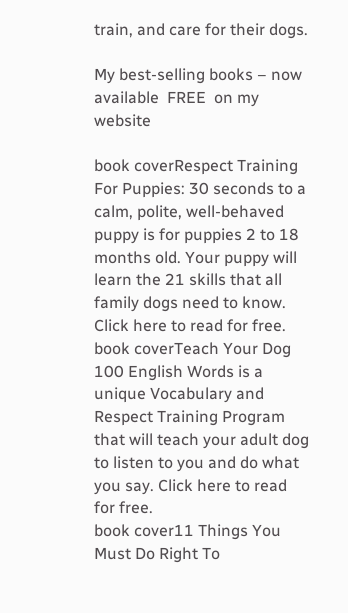train, and care for their dogs.

My best-selling books – now available  FREE  on my website

book coverRespect Training For Puppies: 30 seconds to a calm, polite, well-behaved puppy is for puppies 2 to 18 months old. Your puppy will learn the 21 skills that all family dogs need to know. Click here to read for free.
book coverTeach Your Dog 100 English Words is a unique Vocabulary and Respect Training Program that will teach your adult dog to listen to you and do what you say. Click here to read for free.
book cover11 Things You Must Do Right To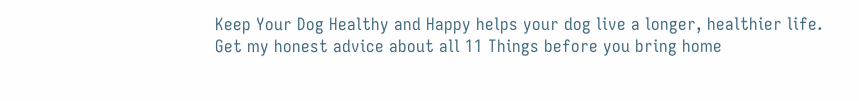Keep Your Dog Healthy and Happy helps your dog live a longer, healthier life. Get my honest advice about all 11 Things before you bring home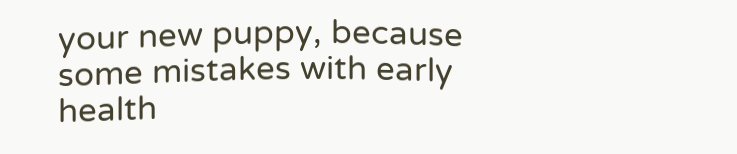your new puppy, because some mistakes with early health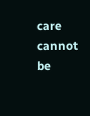care cannot be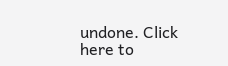undone. Click here to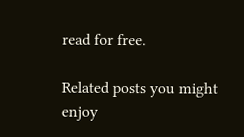read for free.

Related posts you might enjoy